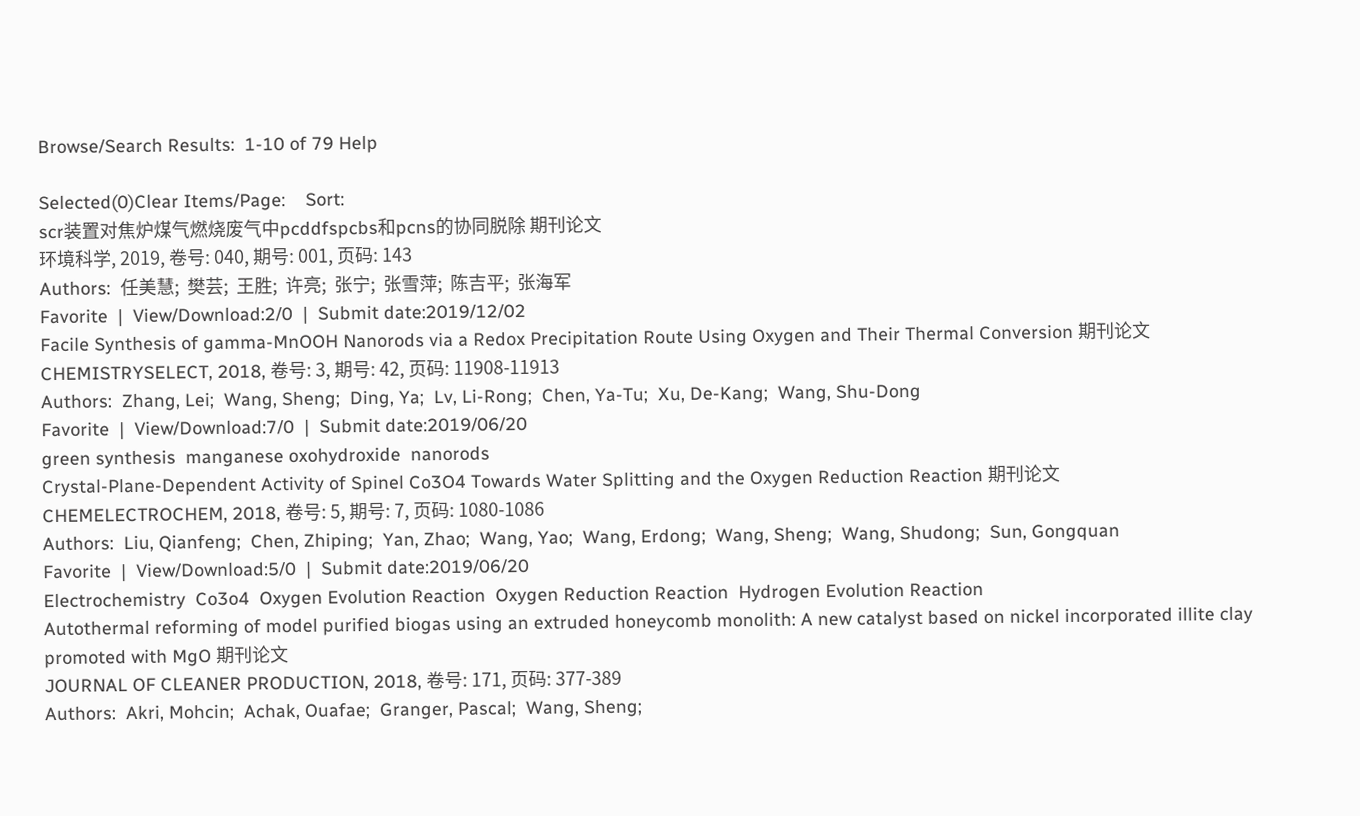Browse/Search Results:  1-10 of 79 Help

Selected(0)Clear Items/Page:    Sort:
scr装置对焦炉煤气燃烧废气中pcddfspcbs和pcns的协同脱除 期刊论文
环境科学, 2019, 卷号: 040, 期号: 001, 页码: 143
Authors:  任美慧;  樊芸;  王胜;  许亮;  张宁;  张雪萍;  陈吉平;  张海军
Favorite  |  View/Download:2/0  |  Submit date:2019/12/02
Facile Synthesis of gamma-MnOOH Nanorods via a Redox Precipitation Route Using Oxygen and Their Thermal Conversion 期刊论文
CHEMISTRYSELECT, 2018, 卷号: 3, 期号: 42, 页码: 11908-11913
Authors:  Zhang, Lei;  Wang, Sheng;  Ding, Ya;  Lv, Li-Rong;  Chen, Ya-Tu;  Xu, De-Kang;  Wang, Shu-Dong
Favorite  |  View/Download:7/0  |  Submit date:2019/06/20
green synthesis  manganese oxohydroxide  nanorods
Crystal-Plane-Dependent Activity of Spinel Co3O4 Towards Water Splitting and the Oxygen Reduction Reaction 期刊论文
CHEMELECTROCHEM, 2018, 卷号: 5, 期号: 7, 页码: 1080-1086
Authors:  Liu, Qianfeng;  Chen, Zhiping;  Yan, Zhao;  Wang, Yao;  Wang, Erdong;  Wang, Sheng;  Wang, Shudong;  Sun, Gongquan
Favorite  |  View/Download:5/0  |  Submit date:2019/06/20
Electrochemistry  Co3o4  Oxygen Evolution Reaction  Oxygen Reduction Reaction  Hydrogen Evolution Reaction
Autothermal reforming of model purified biogas using an extruded honeycomb monolith: A new catalyst based on nickel incorporated illite clay promoted with MgO 期刊论文
JOURNAL OF CLEANER PRODUCTION, 2018, 卷号: 171, 页码: 377-389
Authors:  Akri, Mohcin;  Achak, Ouafae;  Granger, Pascal;  Wang, Sheng;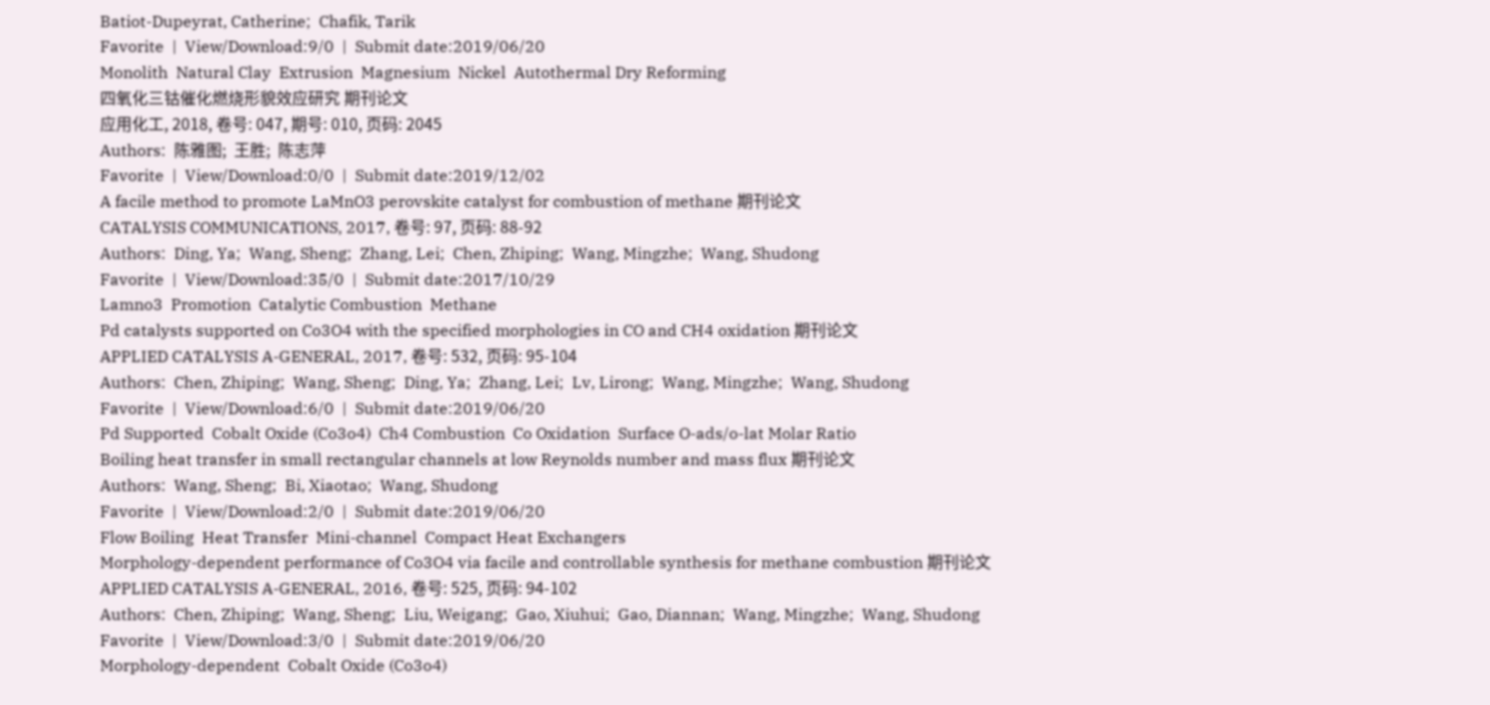Batiot-Dupeyrat, Catherine;  Chafik, Tarik
Favorite  |  View/Download:9/0  |  Submit date:2019/06/20
Monolith  Natural Clay  Extrusion  Magnesium  Nickel  Autothermal Dry Reforming
四氧化三钴催化燃烧形貌效应研究 期刊论文
应用化工, 2018, 卷号: 047, 期号: 010, 页码: 2045
Authors:  陈雅图;  王胜;  陈志萍
Favorite  |  View/Download:0/0  |  Submit date:2019/12/02
A facile method to promote LaMnO3 perovskite catalyst for combustion of methane 期刊论文
CATALYSIS COMMUNICATIONS, 2017, 卷号: 97, 页码: 88-92
Authors:  Ding, Ya;  Wang, Sheng;  Zhang, Lei;  Chen, Zhiping;  Wang, Mingzhe;  Wang, Shudong
Favorite  |  View/Download:35/0  |  Submit date:2017/10/29
Lamno3  Promotion  Catalytic Combustion  Methane
Pd catalysts supported on Co3O4 with the specified morphologies in CO and CH4 oxidation 期刊论文
APPLIED CATALYSIS A-GENERAL, 2017, 卷号: 532, 页码: 95-104
Authors:  Chen, Zhiping;  Wang, Sheng;  Ding, Ya;  Zhang, Lei;  Lv, Lirong;  Wang, Mingzhe;  Wang, Shudong
Favorite  |  View/Download:6/0  |  Submit date:2019/06/20
Pd Supported  Cobalt Oxide (Co3o4)  Ch4 Combustion  Co Oxidation  Surface O-ads/o-lat Molar Ratio
Boiling heat transfer in small rectangular channels at low Reynolds number and mass flux 期刊论文
Authors:  Wang, Sheng;  Bi, Xiaotao;  Wang, Shudong
Favorite  |  View/Download:2/0  |  Submit date:2019/06/20
Flow Boiling  Heat Transfer  Mini-channel  Compact Heat Exchangers
Morphology-dependent performance of Co3O4 via facile and controllable synthesis for methane combustion 期刊论文
APPLIED CATALYSIS A-GENERAL, 2016, 卷号: 525, 页码: 94-102
Authors:  Chen, Zhiping;  Wang, Sheng;  Liu, Weigang;  Gao, Xiuhui;  Gao, Diannan;  Wang, Mingzhe;  Wang, Shudong
Favorite  |  View/Download:3/0  |  Submit date:2019/06/20
Morphology-dependent  Cobalt Oxide (Co3o4)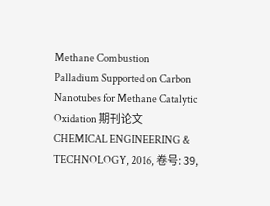Methane Combustion
Palladium Supported on Carbon Nanotubes for Methane Catalytic Oxidation 期刊论文
CHEMICAL ENGINEERING & TECHNOLOGY, 2016, 卷号: 39,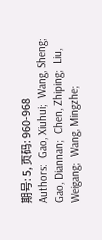期号: 5, 页码: 960-968
Authors:  Gao, Xiuhui;  Wang, Sheng;  Gao, Diannan;  Chen, Zhiping;  Liu, Weigang;  Wang, Mingzhe;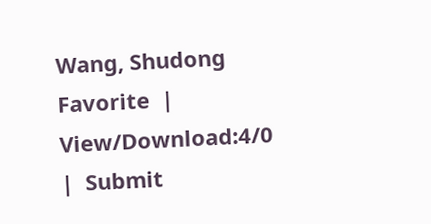Wang, Shudong
Favorite  |  View/Download:4/0  |  Submit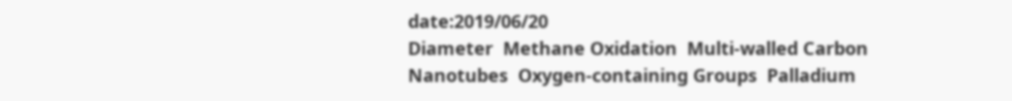date:2019/06/20
Diameter  Methane Oxidation  Multi-walled Carbon Nanotubes  Oxygen-containing Groups  Palladium